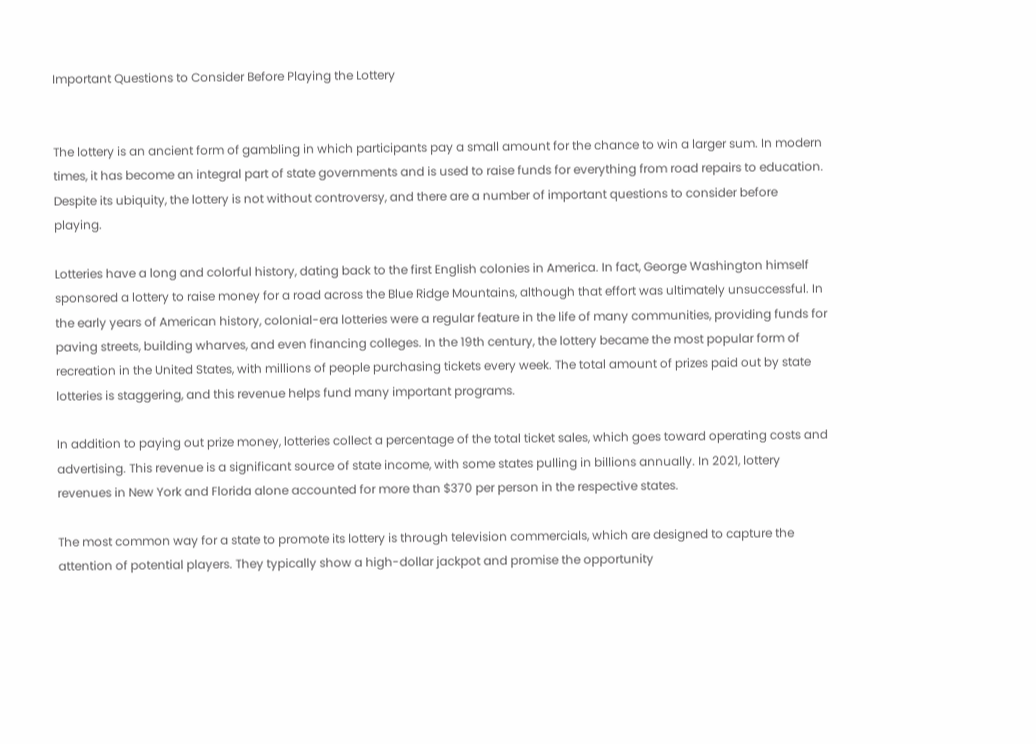Important Questions to Consider Before Playing the Lottery


The lottery is an ancient form of gambling in which participants pay a small amount for the chance to win a larger sum. In modern times, it has become an integral part of state governments and is used to raise funds for everything from road repairs to education. Despite its ubiquity, the lottery is not without controversy, and there are a number of important questions to consider before playing.

Lotteries have a long and colorful history, dating back to the first English colonies in America. In fact, George Washington himself sponsored a lottery to raise money for a road across the Blue Ridge Mountains, although that effort was ultimately unsuccessful. In the early years of American history, colonial-era lotteries were a regular feature in the life of many communities, providing funds for paving streets, building wharves, and even financing colleges. In the 19th century, the lottery became the most popular form of recreation in the United States, with millions of people purchasing tickets every week. The total amount of prizes paid out by state lotteries is staggering, and this revenue helps fund many important programs.

In addition to paying out prize money, lotteries collect a percentage of the total ticket sales, which goes toward operating costs and advertising. This revenue is a significant source of state income, with some states pulling in billions annually. In 2021, lottery revenues in New York and Florida alone accounted for more than $370 per person in the respective states.

The most common way for a state to promote its lottery is through television commercials, which are designed to capture the attention of potential players. They typically show a high-dollar jackpot and promise the opportunity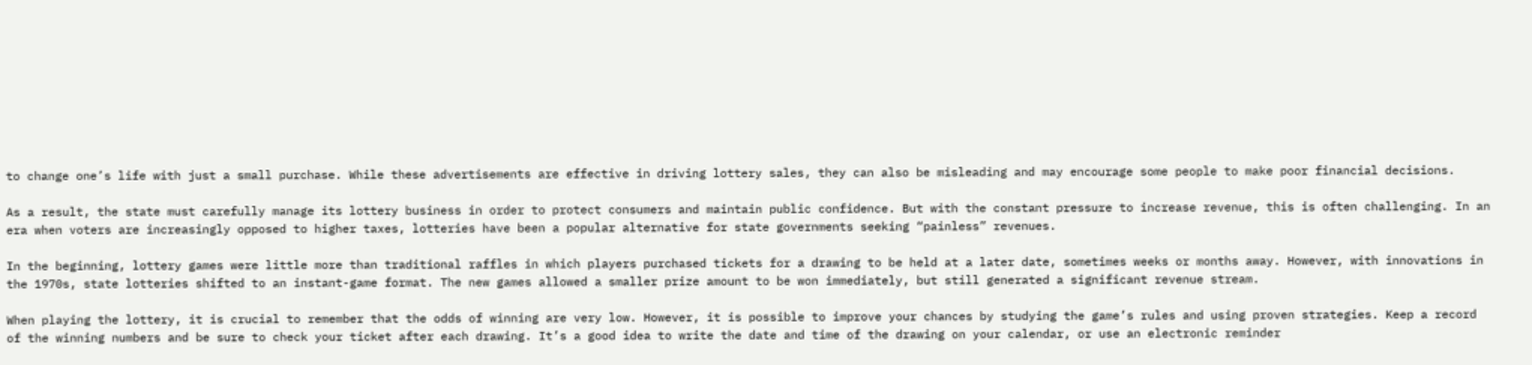to change one’s life with just a small purchase. While these advertisements are effective in driving lottery sales, they can also be misleading and may encourage some people to make poor financial decisions.

As a result, the state must carefully manage its lottery business in order to protect consumers and maintain public confidence. But with the constant pressure to increase revenue, this is often challenging. In an era when voters are increasingly opposed to higher taxes, lotteries have been a popular alternative for state governments seeking “painless” revenues.

In the beginning, lottery games were little more than traditional raffles in which players purchased tickets for a drawing to be held at a later date, sometimes weeks or months away. However, with innovations in the 1970s, state lotteries shifted to an instant-game format. The new games allowed a smaller prize amount to be won immediately, but still generated a significant revenue stream.

When playing the lottery, it is crucial to remember that the odds of winning are very low. However, it is possible to improve your chances by studying the game’s rules and using proven strategies. Keep a record of the winning numbers and be sure to check your ticket after each drawing. It’s a good idea to write the date and time of the drawing on your calendar, or use an electronic reminder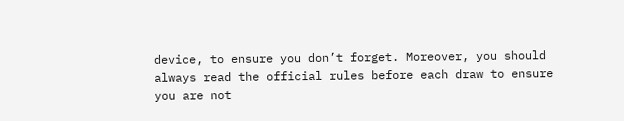device, to ensure you don’t forget. Moreover, you should always read the official rules before each draw to ensure you are not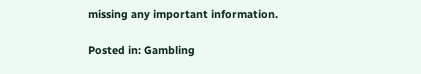missing any important information.

Posted in: Gambling